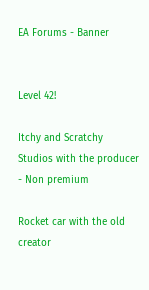EA Forums - Banner


Level 42!

Itchy and Scratchy Studios with the producer - Non premium

Rocket car with the old creator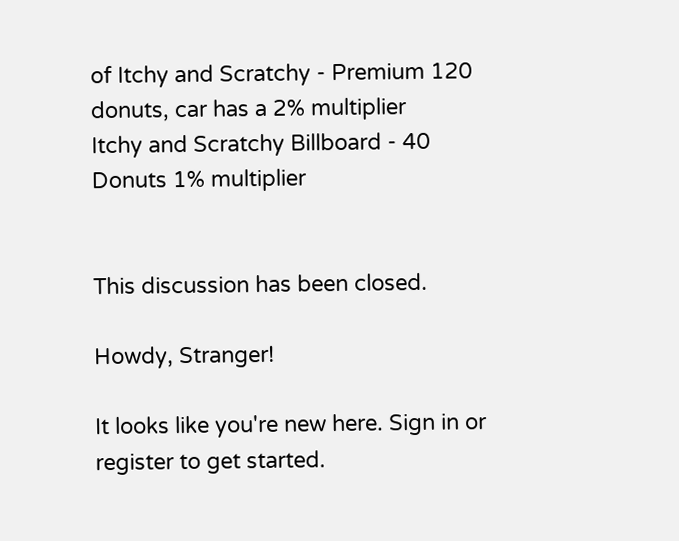of Itchy and Scratchy - Premium 120 donuts, car has a 2% multiplier
Itchy and Scratchy Billboard - 40 Donuts 1% multiplier


This discussion has been closed.

Howdy, Stranger!

It looks like you're new here. Sign in or register to get started.